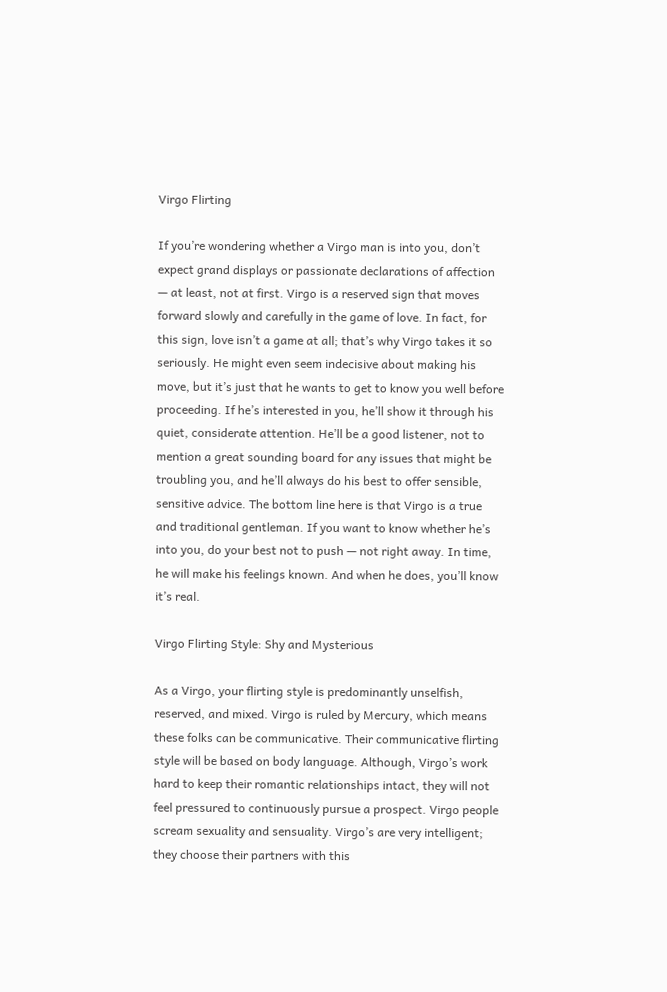Virgo Flirting

If you’re wondering whether a Virgo man is into you, don’t expect grand displays or passionate declarations of affection — at least, not at first. Virgo is a reserved sign that moves forward slowly and carefully in the game of love. In fact, for this sign, love isn’t a game at all; that’s why Virgo takes it so seriously. He might even seem indecisive about making his move, but it’s just that he wants to get to know you well before proceeding. If he’s interested in you, he’ll show it through his quiet, considerate attention. He’ll be a good listener, not to mention a great sounding board for any issues that might be troubling you, and he’ll always do his best to offer sensible, sensitive advice. The bottom line here is that Virgo is a true and traditional gentleman. If you want to know whether he’s into you, do your best not to push — not right away. In time, he will make his feelings known. And when he does, you’ll know it’s real.

Virgo Flirting Style: Shy and Mysterious

As a Virgo, your flirting style is predominantly unselfish, reserved, and mixed. Virgo is ruled by Mercury, which means these folks can be communicative. Their communicative flirting style will be based on body language. Although, Virgo’s work hard to keep their romantic relationships intact, they will not feel pressured to continuously pursue a prospect. Virgo people scream sexuality and sensuality. Virgo’s are very intelligent; they choose their partners with this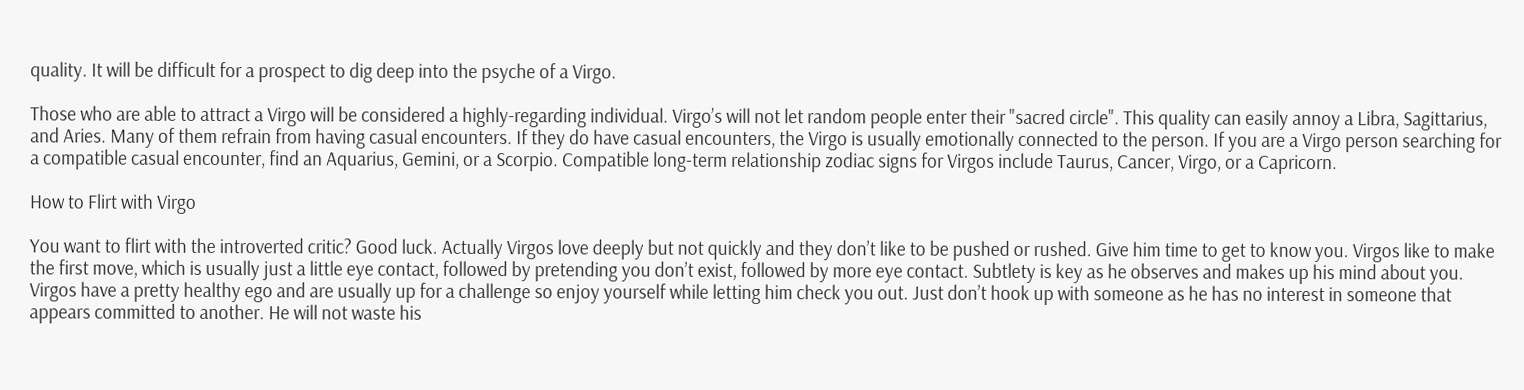quality. It will be difficult for a prospect to dig deep into the psyche of a Virgo.

Those who are able to attract a Virgo will be considered a highly-regarding individual. Virgo’s will not let random people enter their "sacred circle". This quality can easily annoy a Libra, Sagittarius, and Aries. Many of them refrain from having casual encounters. If they do have casual encounters, the Virgo is usually emotionally connected to the person. If you are a Virgo person searching for a compatible casual encounter, find an Aquarius, Gemini, or a Scorpio. Compatible long-term relationship zodiac signs for Virgos include Taurus, Cancer, Virgo, or a Capricorn.

How to Flirt with Virgo

You want to flirt with the introverted critic? Good luck. Actually Virgos love deeply but not quickly and they don’t like to be pushed or rushed. Give him time to get to know you. Virgos like to make the first move, which is usually just a little eye contact, followed by pretending you don’t exist, followed by more eye contact. Subtlety is key as he observes and makes up his mind about you. Virgos have a pretty healthy ego and are usually up for a challenge so enjoy yourself while letting him check you out. Just don’t hook up with someone as he has no interest in someone that appears committed to another. He will not waste his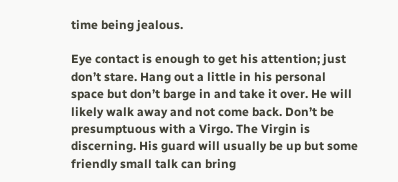time being jealous.

Eye contact is enough to get his attention; just don’t stare. Hang out a little in his personal space but don’t barge in and take it over. He will likely walk away and not come back. Don’t be presumptuous with a Virgo. The Virgin is discerning. His guard will usually be up but some friendly small talk can bring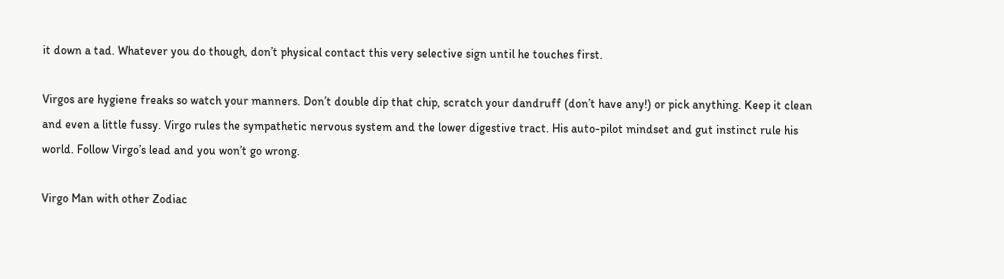it down a tad. Whatever you do though, don’t physical contact this very selective sign until he touches first.

Virgos are hygiene freaks so watch your manners. Don’t double dip that chip, scratch your dandruff (don’t have any!) or pick anything. Keep it clean and even a little fussy. Virgo rules the sympathetic nervous system and the lower digestive tract. His auto-pilot mindset and gut instinct rule his world. Follow Virgo’s lead and you won’t go wrong.

Virgo Man with other Zodiac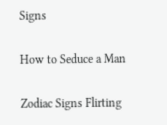Signs

How to Seduce a Man

Zodiac Signs Flirting